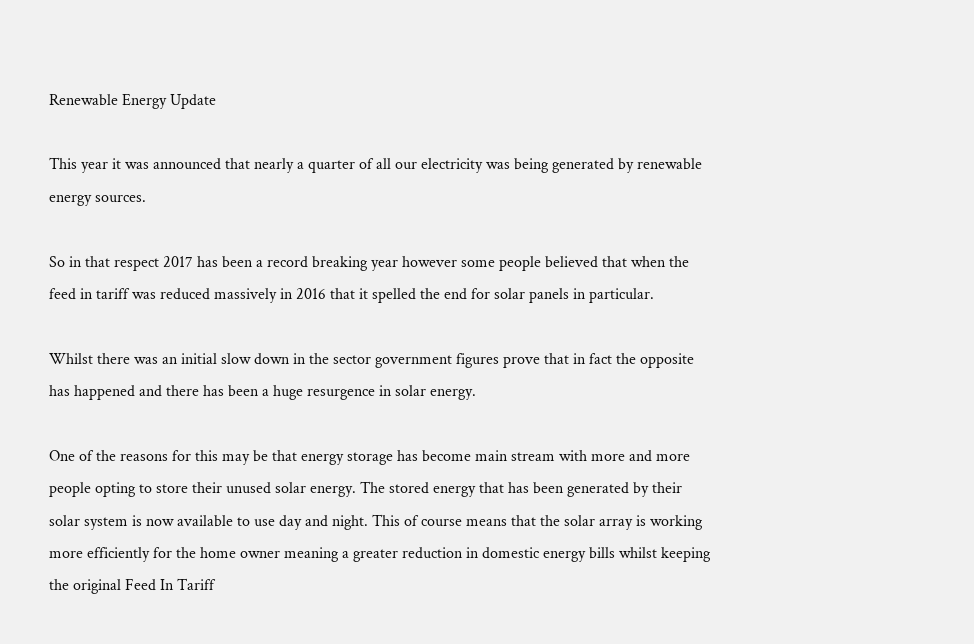Renewable Energy Update

This year it was announced that nearly a quarter of all our electricity was being generated by renewable energy sources.

So in that respect 2017 has been a record breaking year however some people believed that when the feed in tariff was reduced massively in 2016 that it spelled the end for solar panels in particular.

Whilst there was an initial slow down in the sector government figures prove that in fact the opposite has happened and there has been a huge resurgence in solar energy.

One of the reasons for this may be that energy storage has become main stream with more and more people opting to store their unused solar energy. The stored energy that has been generated by their solar system is now available to use day and night. This of course means that the solar array is working more efficiently for the home owner meaning a greater reduction in domestic energy bills whilst keeping the original Feed In Tariff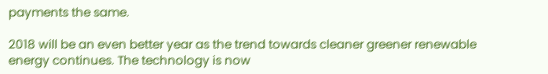payments the same.

2018 will be an even better year as the trend towards cleaner greener renewable energy continues. The technology is now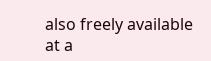also freely available at a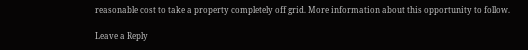reasonable cost to take a property completely off grid. More information about this opportunity to follow.

Leave a Reply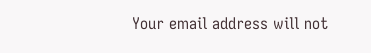Your email address will not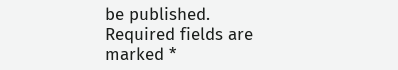be published. Required fields are marked *